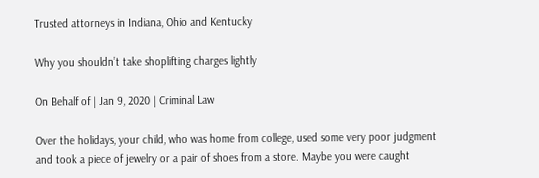Trusted attorneys in Indiana, Ohio and Kentucky

Why you shouldn’t take shoplifting charges lightly

On Behalf of | Jan 9, 2020 | Criminal Law

Over the holidays, your child, who was home from college, used some very poor judgment and took a piece of jewelry or a pair of shoes from a store. Maybe you were caught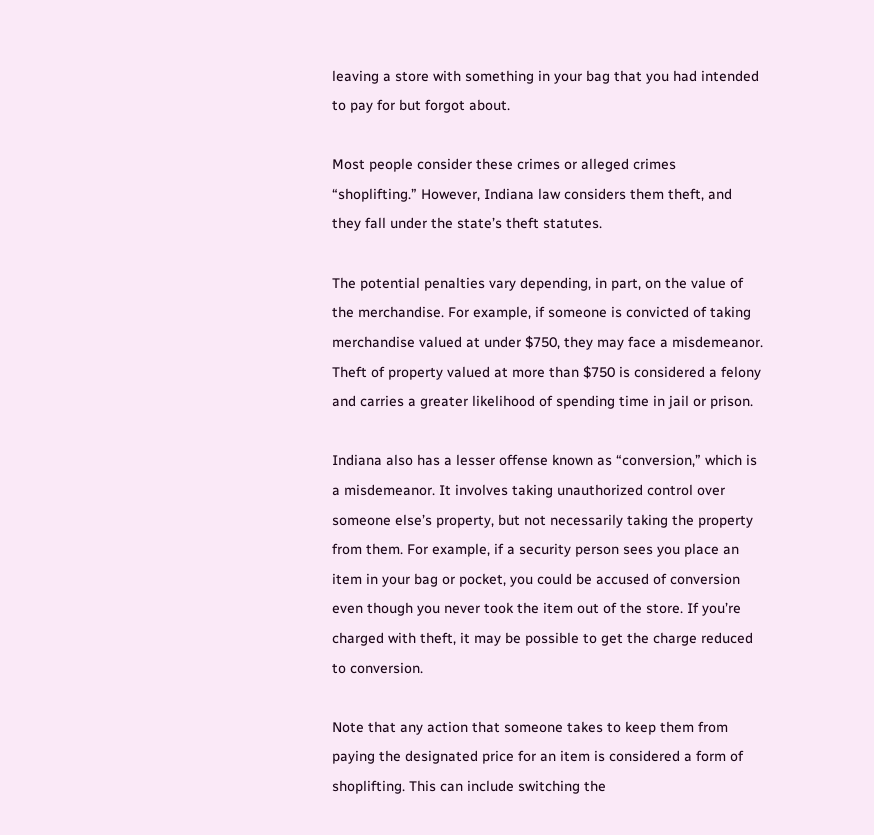leaving a store with something in your bag that you had intended to pay for but forgot about.

Most people consider these crimes or alleged crimes “shoplifting.” However, Indiana law considers them theft, and they fall under the state’s theft statutes.

The potential penalties vary depending, in part, on the value of the merchandise. For example, if someone is convicted of taking merchandise valued at under $750, they may face a misdemeanor. Theft of property valued at more than $750 is considered a felony and carries a greater likelihood of spending time in jail or prison.

Indiana also has a lesser offense known as “conversion,” which is a misdemeanor. It involves taking unauthorized control over someone else’s property, but not necessarily taking the property from them. For example, if a security person sees you place an item in your bag or pocket, you could be accused of conversion even though you never took the item out of the store. If you’re charged with theft, it may be possible to get the charge reduced to conversion.

Note that any action that someone takes to keep them from paying the designated price for an item is considered a form of shoplifting. This can include switching the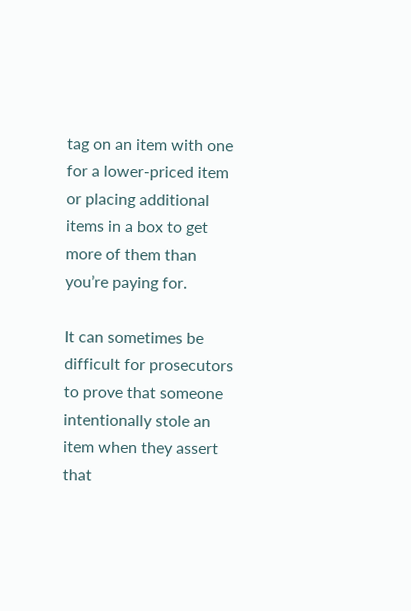tag on an item with one for a lower-priced item or placing additional items in a box to get more of them than you’re paying for.

It can sometimes be difficult for prosecutors to prove that someone intentionally stole an item when they assert that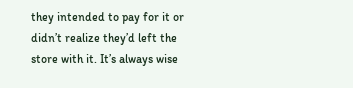they intended to pay for it or didn’t realize they’d left the store with it. It’s always wise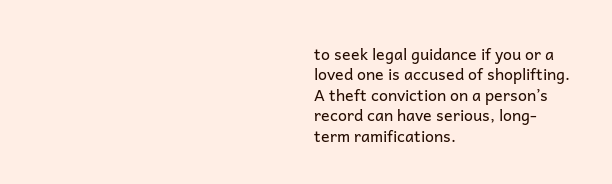to seek legal guidance if you or a loved one is accused of shoplifting. A theft conviction on a person’s record can have serious, long-term ramifications.